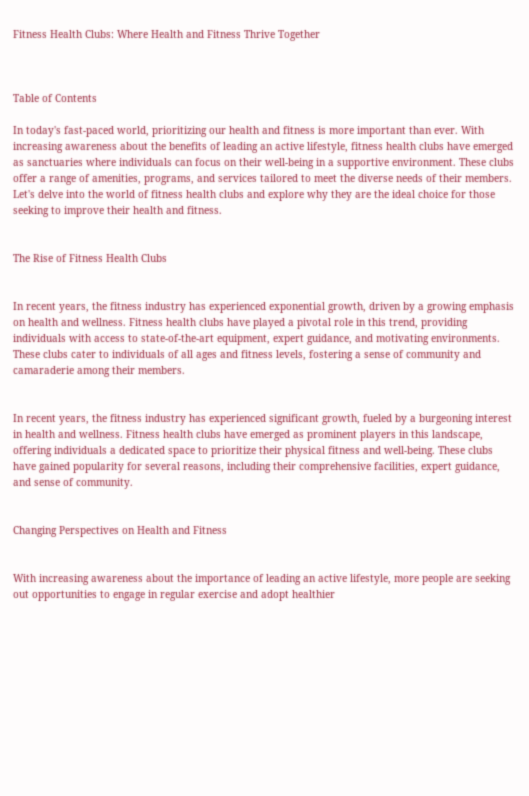Fitness Health Clubs: Where Health and Fitness Thrive Together



Table of Contents

In today's fast-paced world, prioritizing our health and fitness is more important than ever. With increasing awareness about the benefits of leading an active lifestyle, fitness health clubs have emerged as sanctuaries where individuals can focus on their well-being in a supportive environment. These clubs offer a range of amenities, programs, and services tailored to meet the diverse needs of their members. Let's delve into the world of fitness health clubs and explore why they are the ideal choice for those seeking to improve their health and fitness.


The Rise of Fitness Health Clubs


In recent years, the fitness industry has experienced exponential growth, driven by a growing emphasis on health and wellness. Fitness health clubs have played a pivotal role in this trend, providing individuals with access to state-of-the-art equipment, expert guidance, and motivating environments. These clubs cater to individuals of all ages and fitness levels, fostering a sense of community and camaraderie among their members.


In recent years, the fitness industry has experienced significant growth, fueled by a burgeoning interest in health and wellness. Fitness health clubs have emerged as prominent players in this landscape, offering individuals a dedicated space to prioritize their physical fitness and well-being. These clubs have gained popularity for several reasons, including their comprehensive facilities, expert guidance, and sense of community.


Changing Perspectives on Health and Fitness


With increasing awareness about the importance of leading an active lifestyle, more people are seeking out opportunities to engage in regular exercise and adopt healthier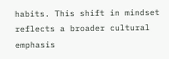habits. This shift in mindset reflects a broader cultural emphasis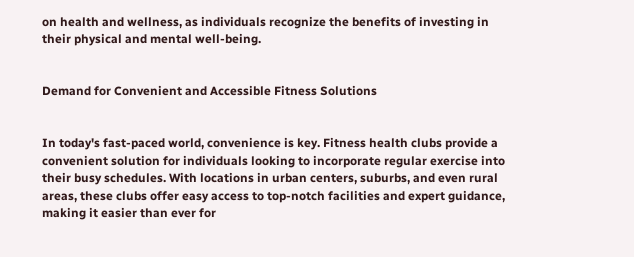on health and wellness, as individuals recognize the benefits of investing in their physical and mental well-being.


Demand for Convenient and Accessible Fitness Solutions


In today's fast-paced world, convenience is key. Fitness health clubs provide a convenient solution for individuals looking to incorporate regular exercise into their busy schedules. With locations in urban centers, suburbs, and even rural areas, these clubs offer easy access to top-notch facilities and expert guidance, making it easier than ever for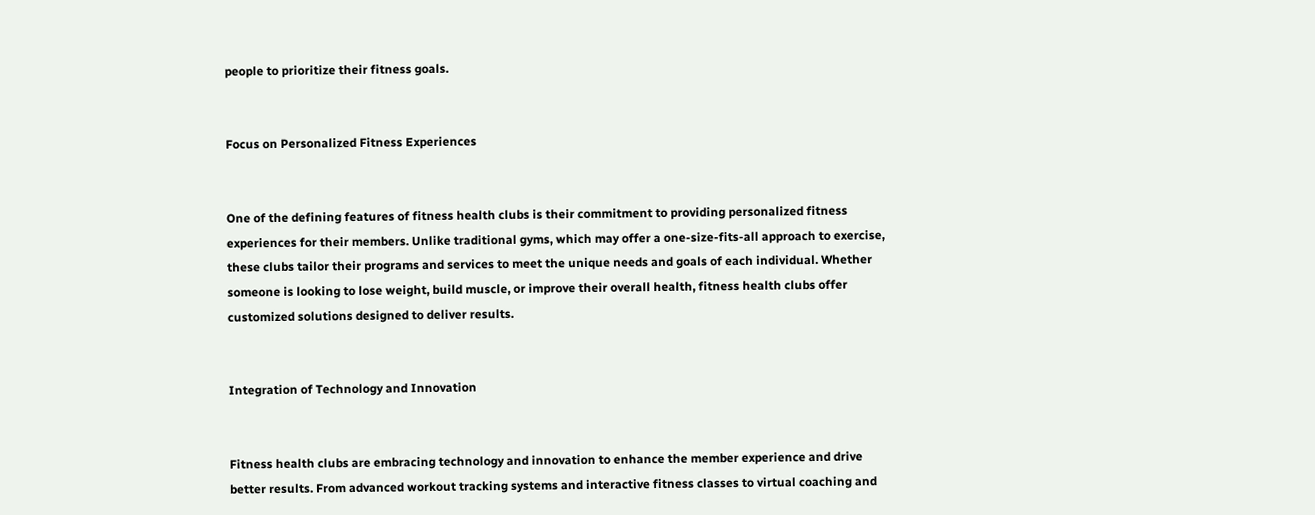people to prioritize their fitness goals.


Focus on Personalized Fitness Experiences


One of the defining features of fitness health clubs is their commitment to providing personalized fitness experiences for their members. Unlike traditional gyms, which may offer a one-size-fits-all approach to exercise, these clubs tailor their programs and services to meet the unique needs and goals of each individual. Whether someone is looking to lose weight, build muscle, or improve their overall health, fitness health clubs offer customized solutions designed to deliver results.


Integration of Technology and Innovation


Fitness health clubs are embracing technology and innovation to enhance the member experience and drive better results. From advanced workout tracking systems and interactive fitness classes to virtual coaching and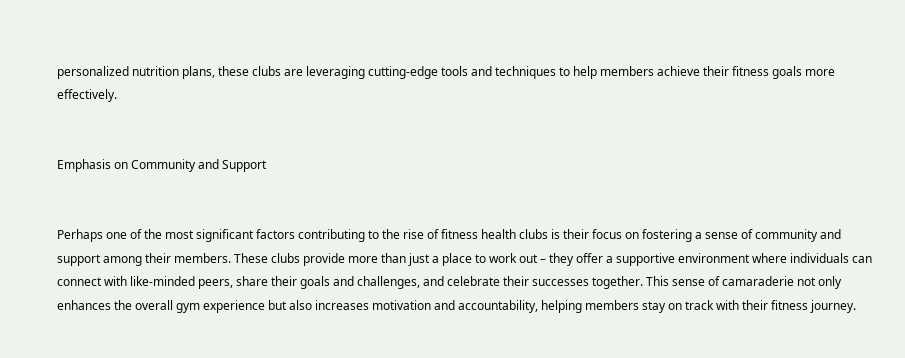personalized nutrition plans, these clubs are leveraging cutting-edge tools and techniques to help members achieve their fitness goals more effectively.


Emphasis on Community and Support


Perhaps one of the most significant factors contributing to the rise of fitness health clubs is their focus on fostering a sense of community and support among their members. These clubs provide more than just a place to work out – they offer a supportive environment where individuals can connect with like-minded peers, share their goals and challenges, and celebrate their successes together. This sense of camaraderie not only enhances the overall gym experience but also increases motivation and accountability, helping members stay on track with their fitness journey.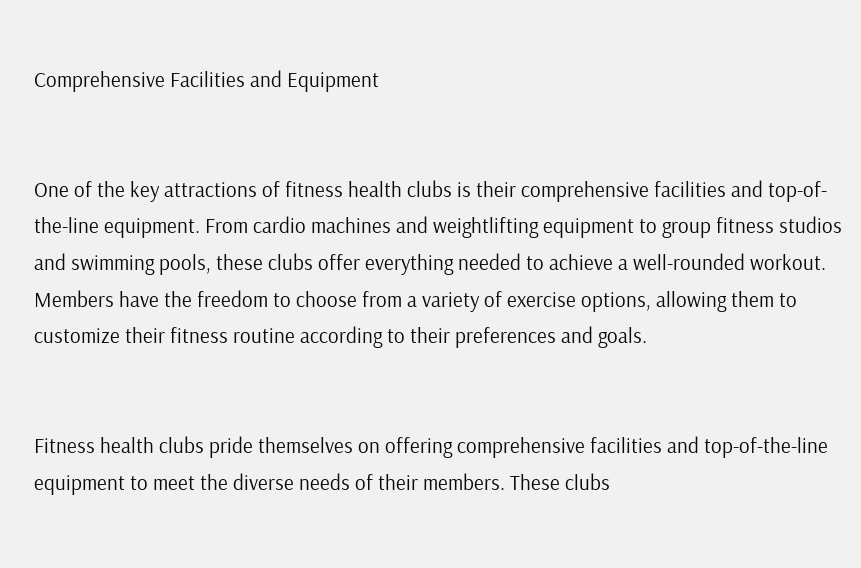Comprehensive Facilities and Equipment


One of the key attractions of fitness health clubs is their comprehensive facilities and top-of-the-line equipment. From cardio machines and weightlifting equipment to group fitness studios and swimming pools, these clubs offer everything needed to achieve a well-rounded workout. Members have the freedom to choose from a variety of exercise options, allowing them to customize their fitness routine according to their preferences and goals.


Fitness health clubs pride themselves on offering comprehensive facilities and top-of-the-line equipment to meet the diverse needs of their members. These clubs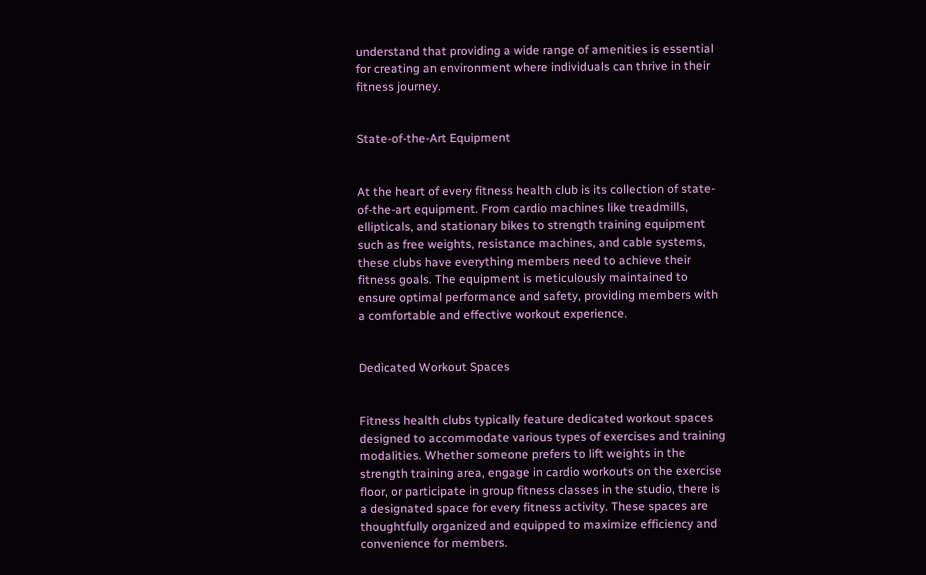understand that providing a wide range of amenities is essential for creating an environment where individuals can thrive in their fitness journey.


State-of-the-Art Equipment


At the heart of every fitness health club is its collection of state-of-the-art equipment. From cardio machines like treadmills, ellipticals, and stationary bikes to strength training equipment such as free weights, resistance machines, and cable systems, these clubs have everything members need to achieve their fitness goals. The equipment is meticulously maintained to ensure optimal performance and safety, providing members with a comfortable and effective workout experience.


Dedicated Workout Spaces


Fitness health clubs typically feature dedicated workout spaces designed to accommodate various types of exercises and training modalities. Whether someone prefers to lift weights in the strength training area, engage in cardio workouts on the exercise floor, or participate in group fitness classes in the studio, there is a designated space for every fitness activity. These spaces are thoughtfully organized and equipped to maximize efficiency and convenience for members.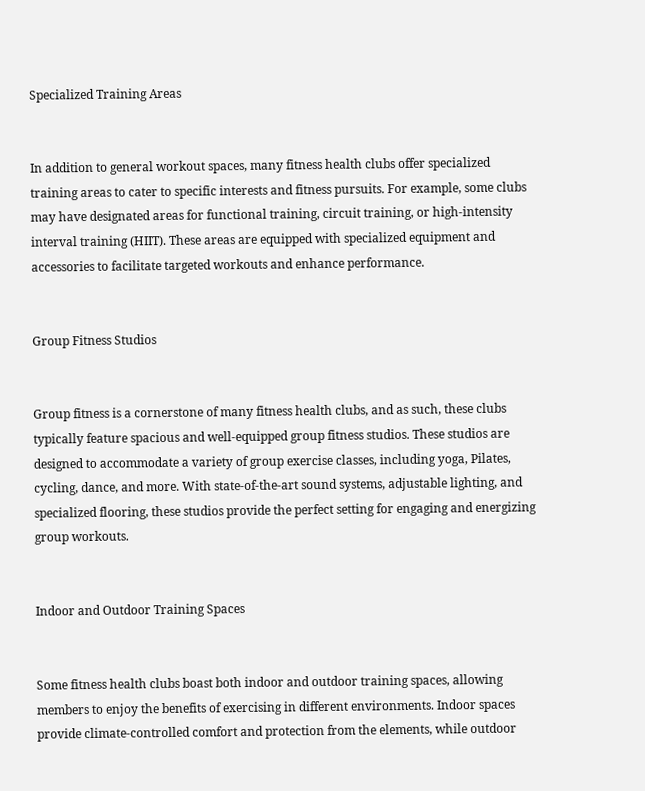Specialized Training Areas


In addition to general workout spaces, many fitness health clubs offer specialized training areas to cater to specific interests and fitness pursuits. For example, some clubs may have designated areas for functional training, circuit training, or high-intensity interval training (HIIT). These areas are equipped with specialized equipment and accessories to facilitate targeted workouts and enhance performance.


Group Fitness Studios


Group fitness is a cornerstone of many fitness health clubs, and as such, these clubs typically feature spacious and well-equipped group fitness studios. These studios are designed to accommodate a variety of group exercise classes, including yoga, Pilates, cycling, dance, and more. With state-of-the-art sound systems, adjustable lighting, and specialized flooring, these studios provide the perfect setting for engaging and energizing group workouts.


Indoor and Outdoor Training Spaces


Some fitness health clubs boast both indoor and outdoor training spaces, allowing members to enjoy the benefits of exercising in different environments. Indoor spaces provide climate-controlled comfort and protection from the elements, while outdoor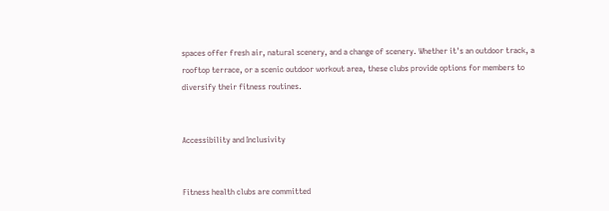spaces offer fresh air, natural scenery, and a change of scenery. Whether it's an outdoor track, a rooftop terrace, or a scenic outdoor workout area, these clubs provide options for members to diversify their fitness routines.


Accessibility and Inclusivity


Fitness health clubs are committed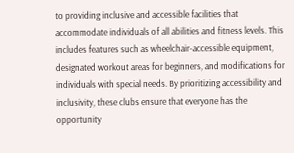to providing inclusive and accessible facilities that accommodate individuals of all abilities and fitness levels. This includes features such as wheelchair-accessible equipment, designated workout areas for beginners, and modifications for individuals with special needs. By prioritizing accessibility and inclusivity, these clubs ensure that everyone has the opportunity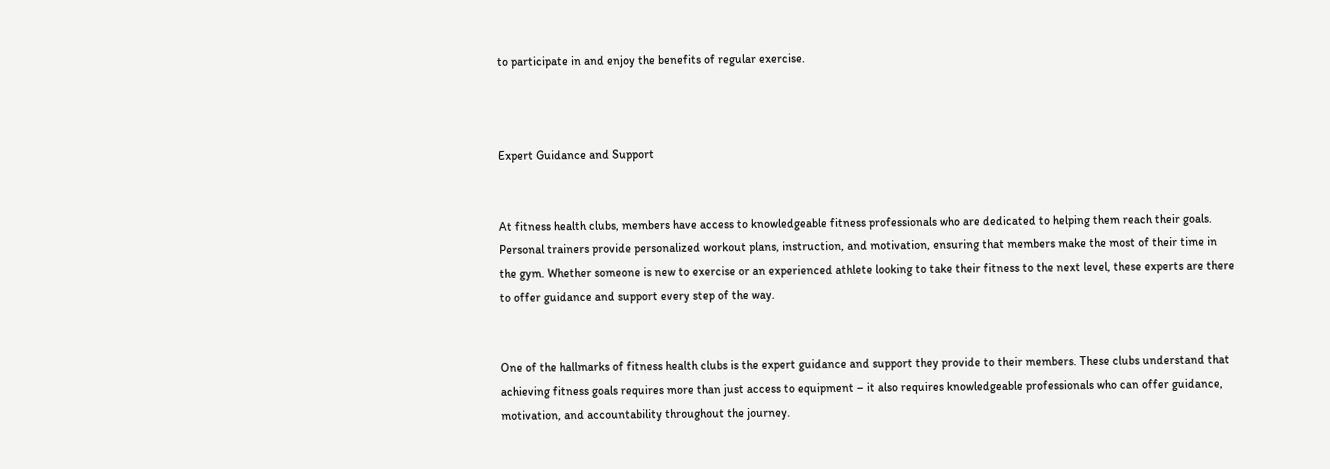to participate in and enjoy the benefits of regular exercise.



Expert Guidance and Support


At fitness health clubs, members have access to knowledgeable fitness professionals who are dedicated to helping them reach their goals. Personal trainers provide personalized workout plans, instruction, and motivation, ensuring that members make the most of their time in the gym. Whether someone is new to exercise or an experienced athlete looking to take their fitness to the next level, these experts are there to offer guidance and support every step of the way.


One of the hallmarks of fitness health clubs is the expert guidance and support they provide to their members. These clubs understand that achieving fitness goals requires more than just access to equipment – it also requires knowledgeable professionals who can offer guidance, motivation, and accountability throughout the journey.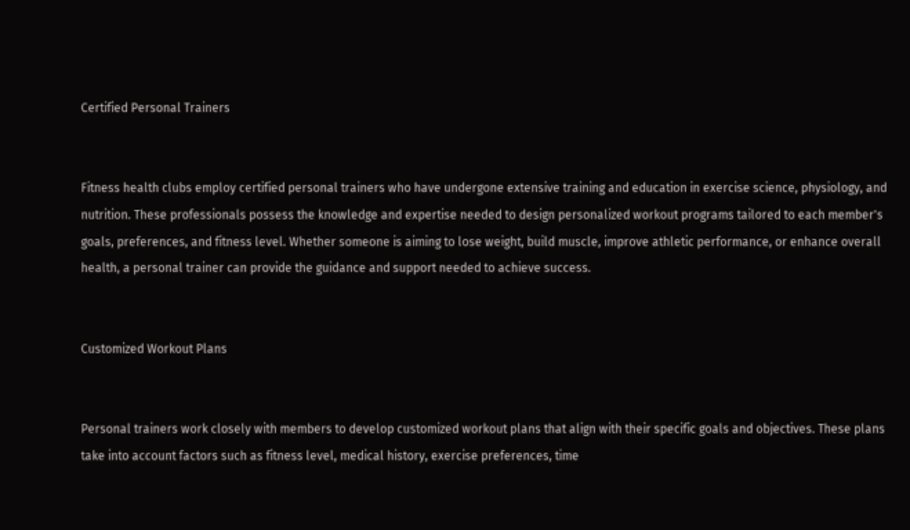Certified Personal Trainers


Fitness health clubs employ certified personal trainers who have undergone extensive training and education in exercise science, physiology, and nutrition. These professionals possess the knowledge and expertise needed to design personalized workout programs tailored to each member's goals, preferences, and fitness level. Whether someone is aiming to lose weight, build muscle, improve athletic performance, or enhance overall health, a personal trainer can provide the guidance and support needed to achieve success.


Customized Workout Plans


Personal trainers work closely with members to develop customized workout plans that align with their specific goals and objectives. These plans take into account factors such as fitness level, medical history, exercise preferences, time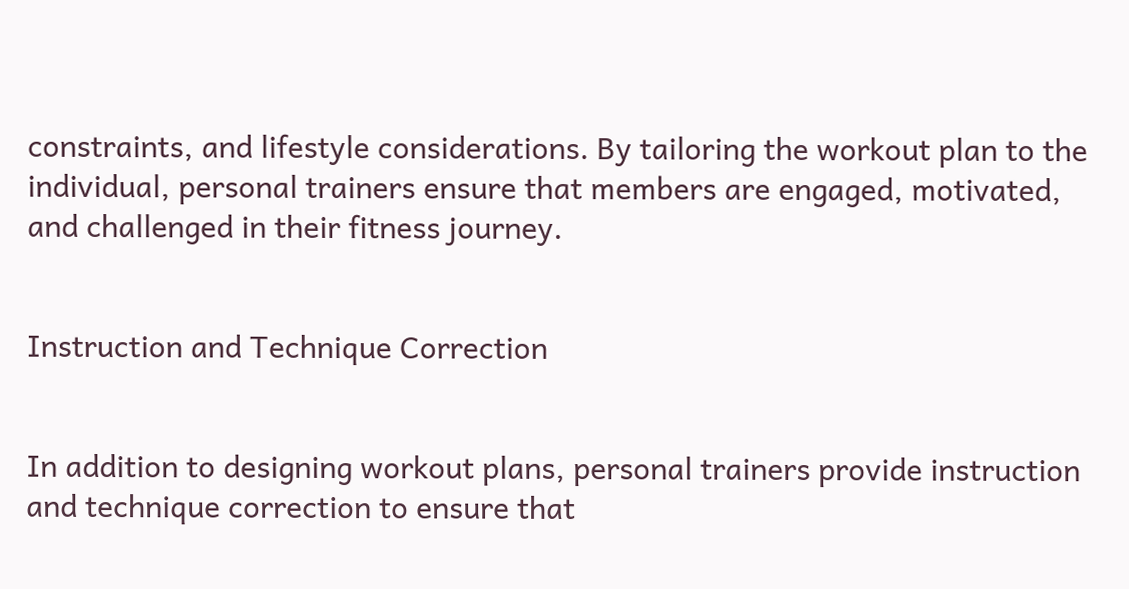constraints, and lifestyle considerations. By tailoring the workout plan to the individual, personal trainers ensure that members are engaged, motivated, and challenged in their fitness journey.


Instruction and Technique Correction


In addition to designing workout plans, personal trainers provide instruction and technique correction to ensure that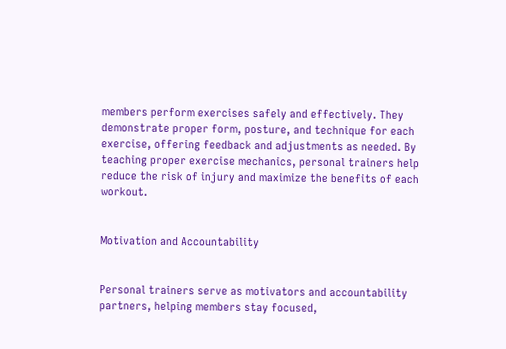members perform exercises safely and effectively. They demonstrate proper form, posture, and technique for each exercise, offering feedback and adjustments as needed. By teaching proper exercise mechanics, personal trainers help reduce the risk of injury and maximize the benefits of each workout.


Motivation and Accountability


Personal trainers serve as motivators and accountability partners, helping members stay focused,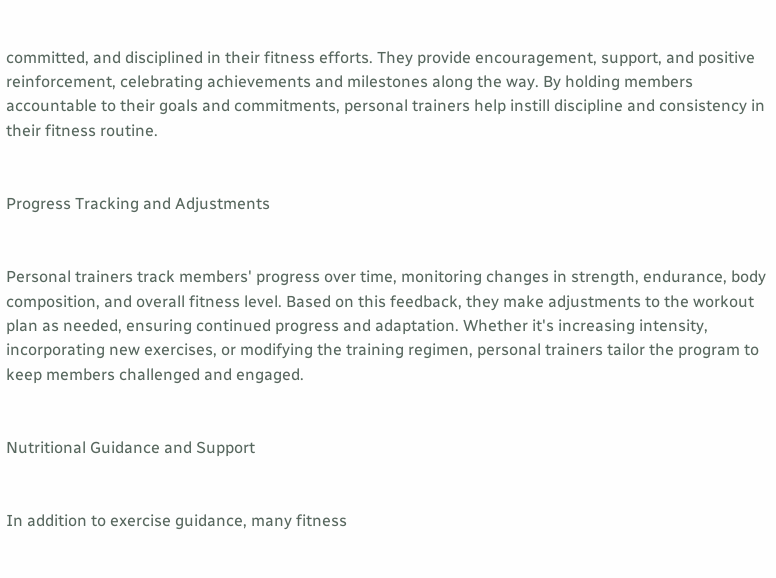committed, and disciplined in their fitness efforts. They provide encouragement, support, and positive reinforcement, celebrating achievements and milestones along the way. By holding members accountable to their goals and commitments, personal trainers help instill discipline and consistency in their fitness routine.


Progress Tracking and Adjustments


Personal trainers track members' progress over time, monitoring changes in strength, endurance, body composition, and overall fitness level. Based on this feedback, they make adjustments to the workout plan as needed, ensuring continued progress and adaptation. Whether it's increasing intensity, incorporating new exercises, or modifying the training regimen, personal trainers tailor the program to keep members challenged and engaged.


Nutritional Guidance and Support


In addition to exercise guidance, many fitness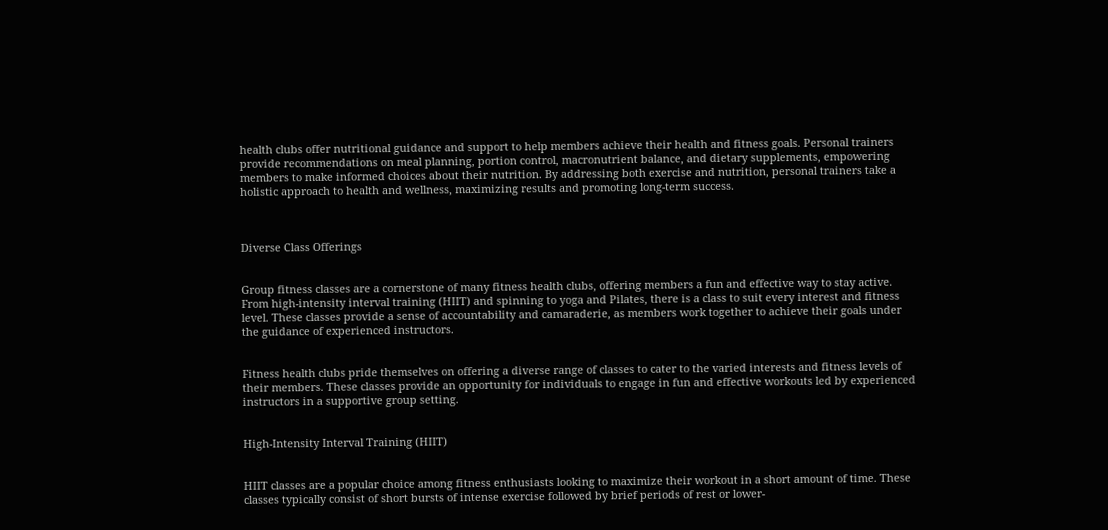health clubs offer nutritional guidance and support to help members achieve their health and fitness goals. Personal trainers provide recommendations on meal planning, portion control, macronutrient balance, and dietary supplements, empowering members to make informed choices about their nutrition. By addressing both exercise and nutrition, personal trainers take a holistic approach to health and wellness, maximizing results and promoting long-term success.



Diverse Class Offerings


Group fitness classes are a cornerstone of many fitness health clubs, offering members a fun and effective way to stay active. From high-intensity interval training (HIIT) and spinning to yoga and Pilates, there is a class to suit every interest and fitness level. These classes provide a sense of accountability and camaraderie, as members work together to achieve their goals under the guidance of experienced instructors.


Fitness health clubs pride themselves on offering a diverse range of classes to cater to the varied interests and fitness levels of their members. These classes provide an opportunity for individuals to engage in fun and effective workouts led by experienced instructors in a supportive group setting.


High-Intensity Interval Training (HIIT)


HIIT classes are a popular choice among fitness enthusiasts looking to maximize their workout in a short amount of time. These classes typically consist of short bursts of intense exercise followed by brief periods of rest or lower-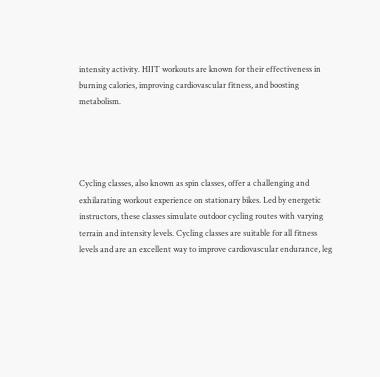intensity activity. HIIT workouts are known for their effectiveness in burning calories, improving cardiovascular fitness, and boosting metabolism.




Cycling classes, also known as spin classes, offer a challenging and exhilarating workout experience on stationary bikes. Led by energetic instructors, these classes simulate outdoor cycling routes with varying terrain and intensity levels. Cycling classes are suitable for all fitness levels and are an excellent way to improve cardiovascular endurance, leg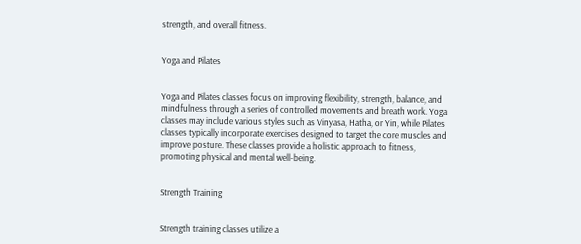strength, and overall fitness.


Yoga and Pilates


Yoga and Pilates classes focus on improving flexibility, strength, balance, and mindfulness through a series of controlled movements and breath work. Yoga classes may include various styles such as Vinyasa, Hatha, or Yin, while Pilates classes typically incorporate exercises designed to target the core muscles and improve posture. These classes provide a holistic approach to fitness, promoting physical and mental well-being.


Strength Training


Strength training classes utilize a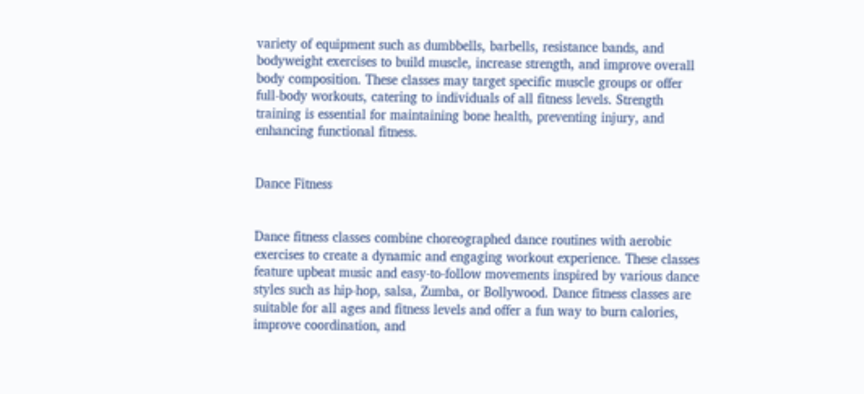variety of equipment such as dumbbells, barbells, resistance bands, and bodyweight exercises to build muscle, increase strength, and improve overall body composition. These classes may target specific muscle groups or offer full-body workouts, catering to individuals of all fitness levels. Strength training is essential for maintaining bone health, preventing injury, and enhancing functional fitness.


Dance Fitness


Dance fitness classes combine choreographed dance routines with aerobic exercises to create a dynamic and engaging workout experience. These classes feature upbeat music and easy-to-follow movements inspired by various dance styles such as hip-hop, salsa, Zumba, or Bollywood. Dance fitness classes are suitable for all ages and fitness levels and offer a fun way to burn calories, improve coordination, and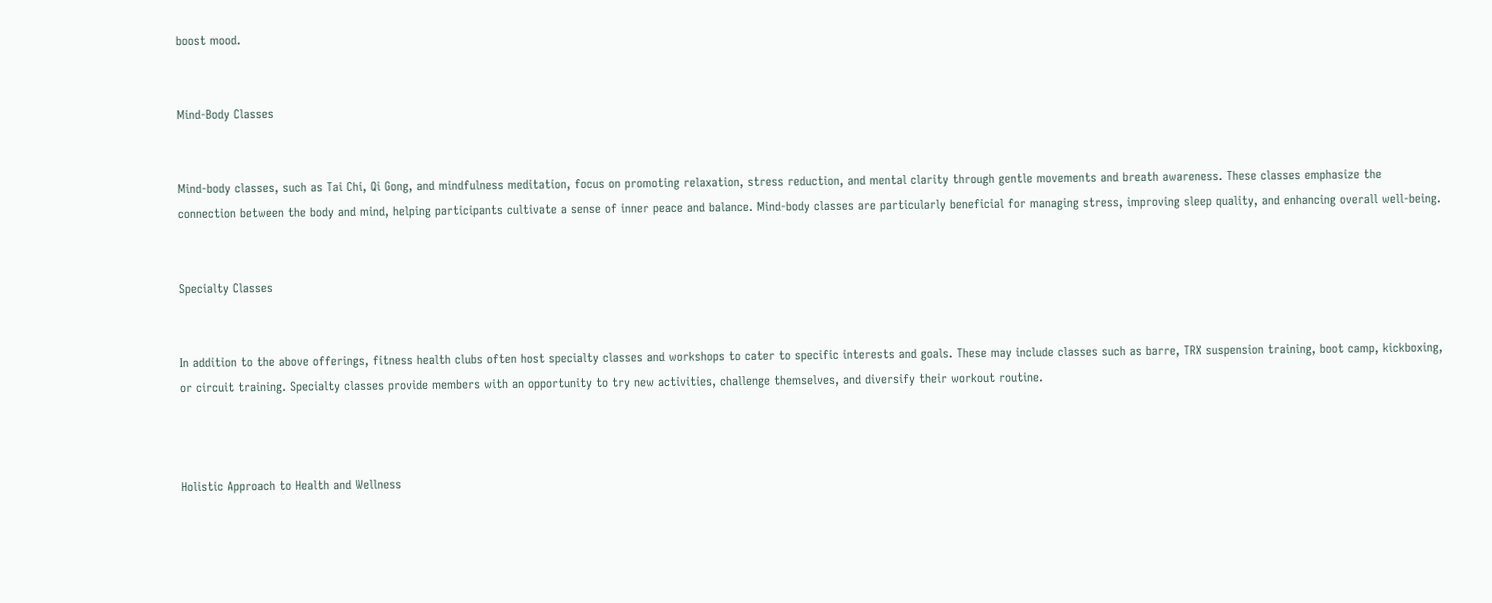boost mood.


Mind-Body Classes


Mind-body classes, such as Tai Chi, Qi Gong, and mindfulness meditation, focus on promoting relaxation, stress reduction, and mental clarity through gentle movements and breath awareness. These classes emphasize the connection between the body and mind, helping participants cultivate a sense of inner peace and balance. Mind-body classes are particularly beneficial for managing stress, improving sleep quality, and enhancing overall well-being.


Specialty Classes


In addition to the above offerings, fitness health clubs often host specialty classes and workshops to cater to specific interests and goals. These may include classes such as barre, TRX suspension training, boot camp, kickboxing, or circuit training. Specialty classes provide members with an opportunity to try new activities, challenge themselves, and diversify their workout routine.



Holistic Approach to Health and Wellness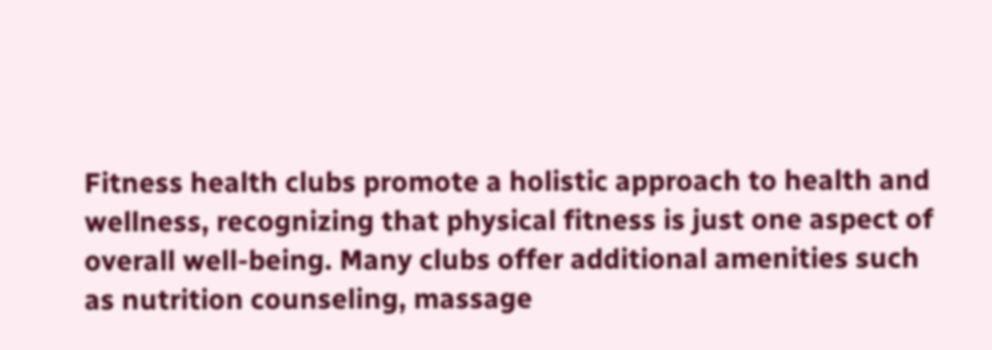Fitness health clubs promote a holistic approach to health and wellness, recognizing that physical fitness is just one aspect of overall well-being. Many clubs offer additional amenities such as nutrition counseling, massage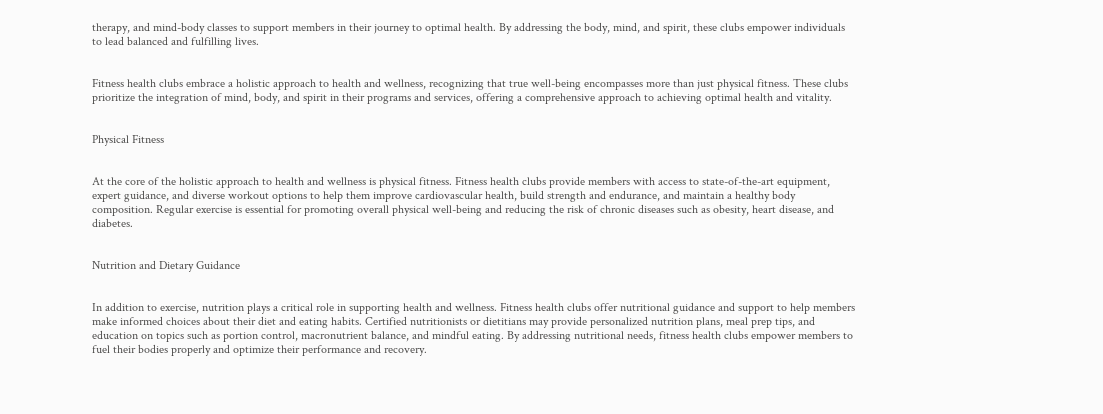therapy, and mind-body classes to support members in their journey to optimal health. By addressing the body, mind, and spirit, these clubs empower individuals to lead balanced and fulfilling lives.


Fitness health clubs embrace a holistic approach to health and wellness, recognizing that true well-being encompasses more than just physical fitness. These clubs prioritize the integration of mind, body, and spirit in their programs and services, offering a comprehensive approach to achieving optimal health and vitality.


Physical Fitness


At the core of the holistic approach to health and wellness is physical fitness. Fitness health clubs provide members with access to state-of-the-art equipment, expert guidance, and diverse workout options to help them improve cardiovascular health, build strength and endurance, and maintain a healthy body composition. Regular exercise is essential for promoting overall physical well-being and reducing the risk of chronic diseases such as obesity, heart disease, and diabetes.


Nutrition and Dietary Guidance


In addition to exercise, nutrition plays a critical role in supporting health and wellness. Fitness health clubs offer nutritional guidance and support to help members make informed choices about their diet and eating habits. Certified nutritionists or dietitians may provide personalized nutrition plans, meal prep tips, and education on topics such as portion control, macronutrient balance, and mindful eating. By addressing nutritional needs, fitness health clubs empower members to fuel their bodies properly and optimize their performance and recovery.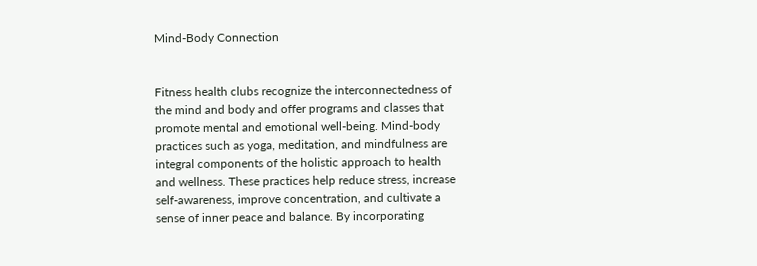Mind-Body Connection


Fitness health clubs recognize the interconnectedness of the mind and body and offer programs and classes that promote mental and emotional well-being. Mind-body practices such as yoga, meditation, and mindfulness are integral components of the holistic approach to health and wellness. These practices help reduce stress, increase self-awareness, improve concentration, and cultivate a sense of inner peace and balance. By incorporating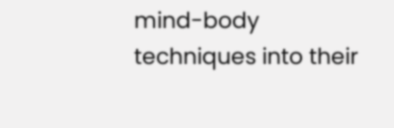mind-body techniques into their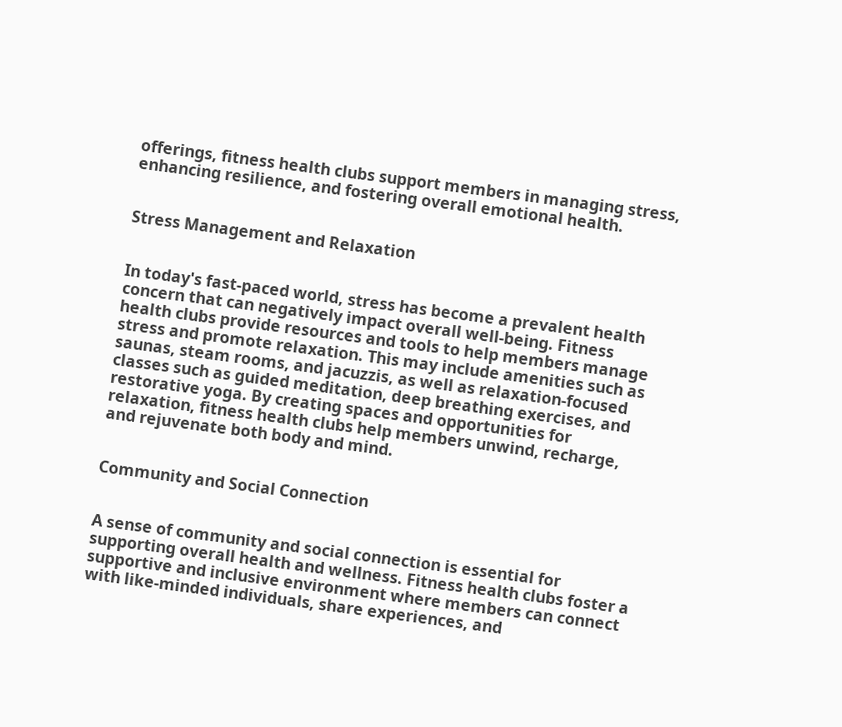offerings, fitness health clubs support members in managing stress, enhancing resilience, and fostering overall emotional health.


Stress Management and Relaxation


In today's fast-paced world, stress has become a prevalent health concern that can negatively impact overall well-being. Fitness health clubs provide resources and tools to help members manage stress and promote relaxation. This may include amenities such as saunas, steam rooms, and jacuzzis, as well as relaxation-focused classes such as guided meditation, deep breathing exercises, and restorative yoga. By creating spaces and opportunities for relaxation, fitness health clubs help members unwind, recharge, and rejuvenate both body and mind.


Community and Social Connection


A sense of community and social connection is essential for supporting overall health and wellness. Fitness health clubs foster a supportive and inclusive environment where members can connect with like-minded individuals, share experiences, and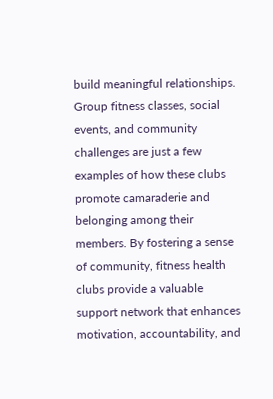build meaningful relationships. Group fitness classes, social events, and community challenges are just a few examples of how these clubs promote camaraderie and belonging among their members. By fostering a sense of community, fitness health clubs provide a valuable support network that enhances motivation, accountability, and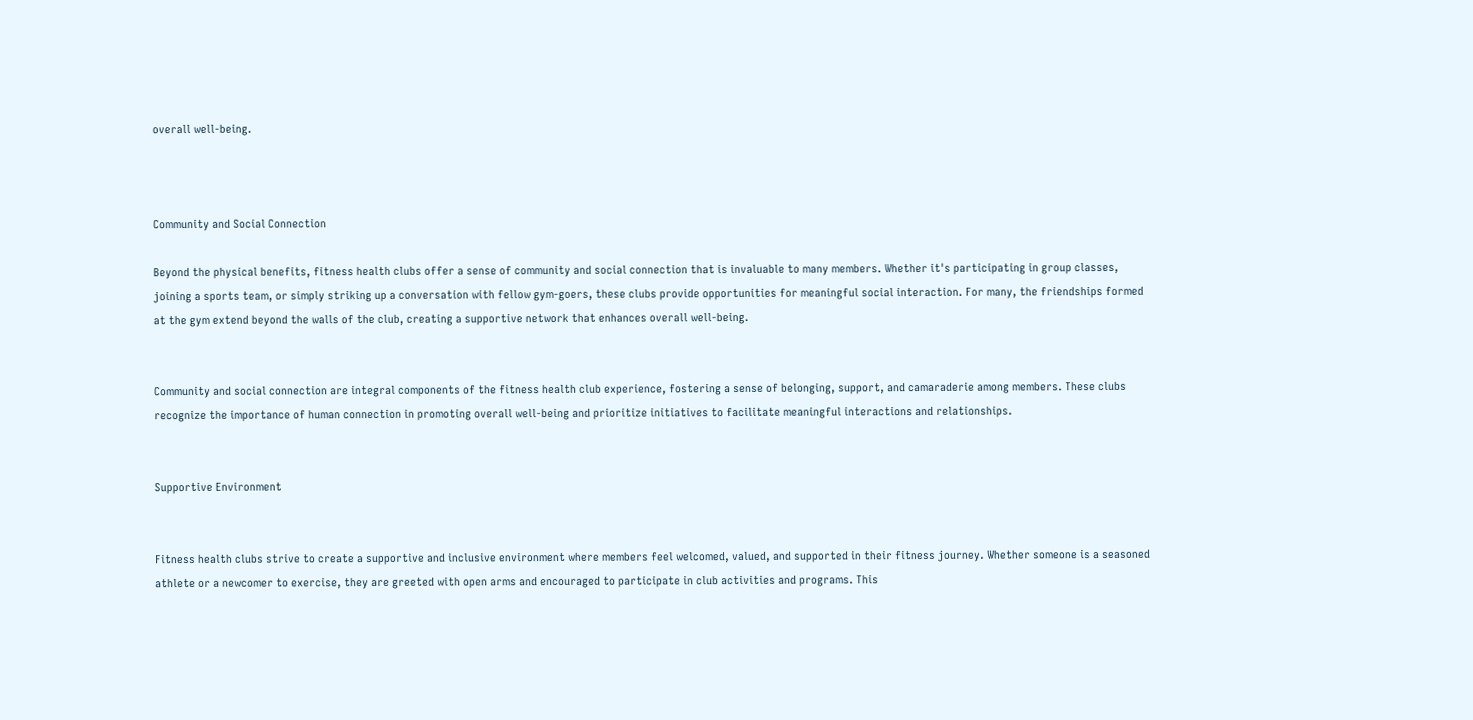overall well-being.



Community and Social Connection

Beyond the physical benefits, fitness health clubs offer a sense of community and social connection that is invaluable to many members. Whether it's participating in group classes, joining a sports team, or simply striking up a conversation with fellow gym-goers, these clubs provide opportunities for meaningful social interaction. For many, the friendships formed at the gym extend beyond the walls of the club, creating a supportive network that enhances overall well-being.


Community and social connection are integral components of the fitness health club experience, fostering a sense of belonging, support, and camaraderie among members. These clubs recognize the importance of human connection in promoting overall well-being and prioritize initiatives to facilitate meaningful interactions and relationships.


Supportive Environment


Fitness health clubs strive to create a supportive and inclusive environment where members feel welcomed, valued, and supported in their fitness journey. Whether someone is a seasoned athlete or a newcomer to exercise, they are greeted with open arms and encouraged to participate in club activities and programs. This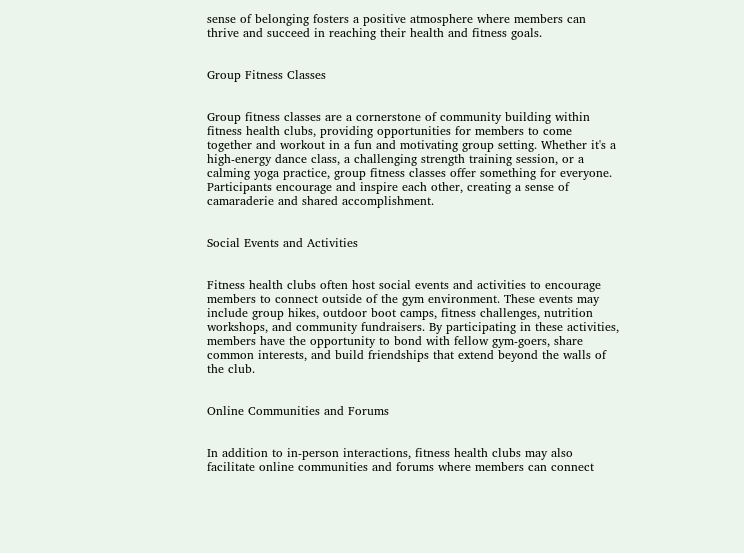sense of belonging fosters a positive atmosphere where members can thrive and succeed in reaching their health and fitness goals.


Group Fitness Classes


Group fitness classes are a cornerstone of community building within fitness health clubs, providing opportunities for members to come together and workout in a fun and motivating group setting. Whether it's a high-energy dance class, a challenging strength training session, or a calming yoga practice, group fitness classes offer something for everyone. Participants encourage and inspire each other, creating a sense of camaraderie and shared accomplishment.


Social Events and Activities


Fitness health clubs often host social events and activities to encourage members to connect outside of the gym environment. These events may include group hikes, outdoor boot camps, fitness challenges, nutrition workshops, and community fundraisers. By participating in these activities, members have the opportunity to bond with fellow gym-goers, share common interests, and build friendships that extend beyond the walls of the club.


Online Communities and Forums


In addition to in-person interactions, fitness health clubs may also facilitate online communities and forums where members can connect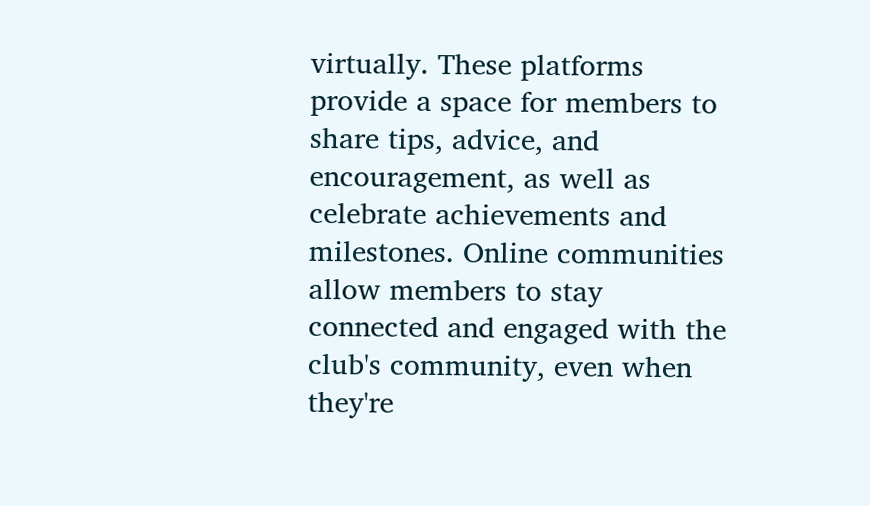virtually. These platforms provide a space for members to share tips, advice, and encouragement, as well as celebrate achievements and milestones. Online communities allow members to stay connected and engaged with the club's community, even when they're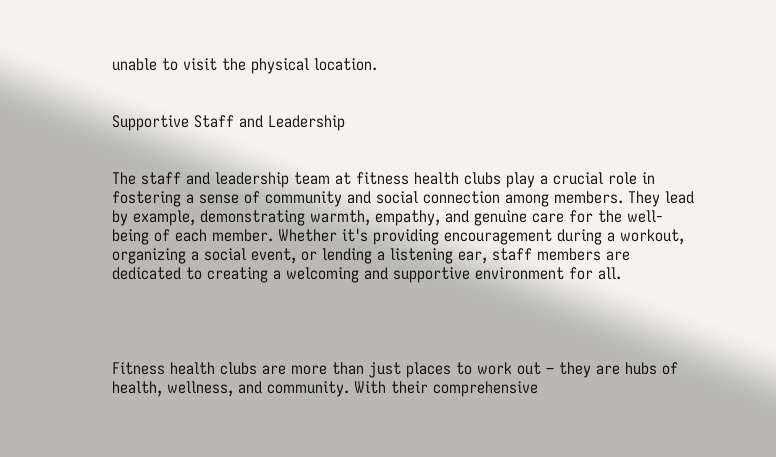unable to visit the physical location.


Supportive Staff and Leadership


The staff and leadership team at fitness health clubs play a crucial role in fostering a sense of community and social connection among members. They lead by example, demonstrating warmth, empathy, and genuine care for the well-being of each member. Whether it's providing encouragement during a workout, organizing a social event, or lending a listening ear, staff members are dedicated to creating a welcoming and supportive environment for all.




Fitness health clubs are more than just places to work out – they are hubs of health, wellness, and community. With their comprehensive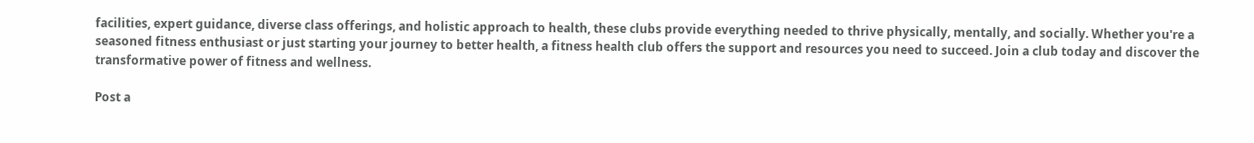facilities, expert guidance, diverse class offerings, and holistic approach to health, these clubs provide everything needed to thrive physically, mentally, and socially. Whether you're a seasoned fitness enthusiast or just starting your journey to better health, a fitness health club offers the support and resources you need to succeed. Join a club today and discover the transformative power of fitness and wellness.

Post a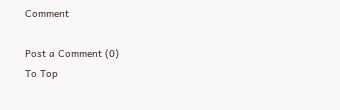Comment

Post a Comment (0)
To Top